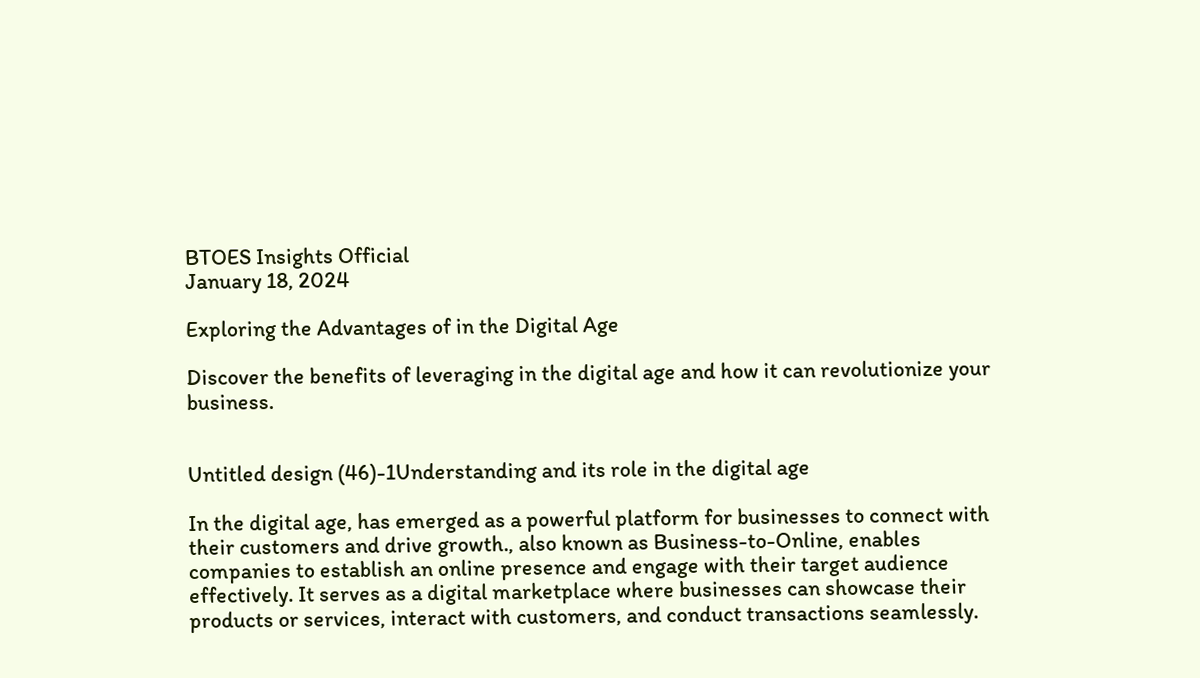BTOES Insights Official
January 18, 2024

Exploring the Advantages of in the Digital Age

Discover the benefits of leveraging in the digital age and how it can revolutionize your business.


Untitled design (46)-1Understanding and its role in the digital age

In the digital age, has emerged as a powerful platform for businesses to connect with their customers and drive growth., also known as Business-to-Online, enables companies to establish an online presence and engage with their target audience effectively. It serves as a digital marketplace where businesses can showcase their products or services, interact with customers, and conduct transactions seamlessly.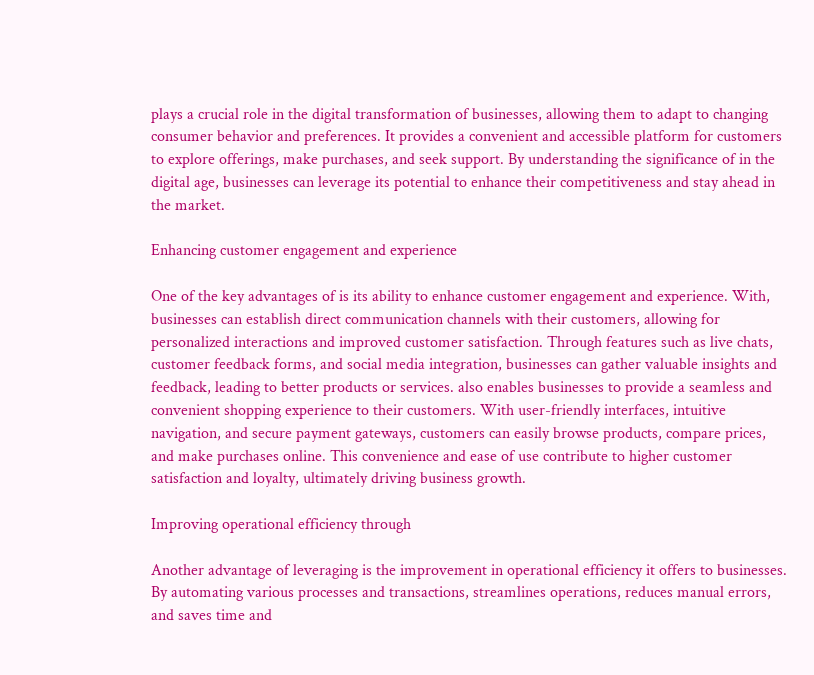plays a crucial role in the digital transformation of businesses, allowing them to adapt to changing consumer behavior and preferences. It provides a convenient and accessible platform for customers to explore offerings, make purchases, and seek support. By understanding the significance of in the digital age, businesses can leverage its potential to enhance their competitiveness and stay ahead in the market.

Enhancing customer engagement and experience

One of the key advantages of is its ability to enhance customer engagement and experience. With, businesses can establish direct communication channels with their customers, allowing for personalized interactions and improved customer satisfaction. Through features such as live chats, customer feedback forms, and social media integration, businesses can gather valuable insights and feedback, leading to better products or services. also enables businesses to provide a seamless and convenient shopping experience to their customers. With user-friendly interfaces, intuitive navigation, and secure payment gateways, customers can easily browse products, compare prices, and make purchases online. This convenience and ease of use contribute to higher customer satisfaction and loyalty, ultimately driving business growth.

Improving operational efficiency through

Another advantage of leveraging is the improvement in operational efficiency it offers to businesses. By automating various processes and transactions, streamlines operations, reduces manual errors, and saves time and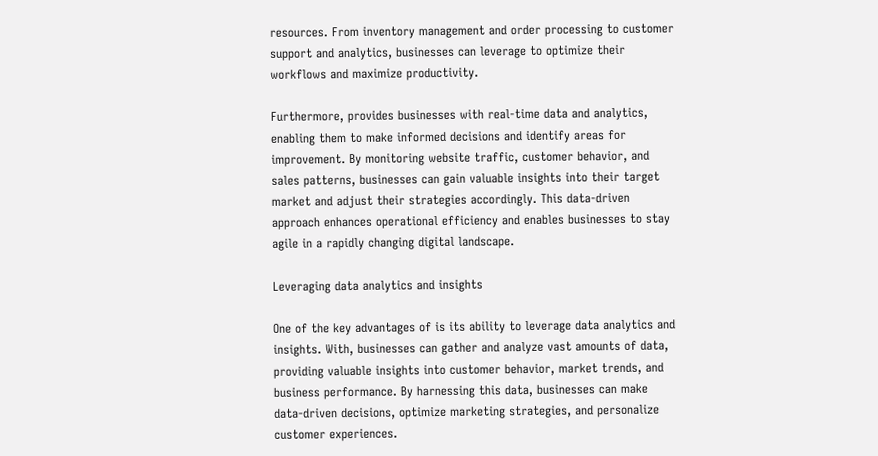resources. From inventory management and order processing to customer support and analytics, businesses can leverage to optimize their workflows and maximize productivity.

Furthermore, provides businesses with real-time data and analytics, enabling them to make informed decisions and identify areas for improvement. By monitoring website traffic, customer behavior, and sales patterns, businesses can gain valuable insights into their target market and adjust their strategies accordingly. This data-driven approach enhances operational efficiency and enables businesses to stay agile in a rapidly changing digital landscape.

Leveraging data analytics and insights

One of the key advantages of is its ability to leverage data analytics and insights. With, businesses can gather and analyze vast amounts of data, providing valuable insights into customer behavior, market trends, and business performance. By harnessing this data, businesses can make data-driven decisions, optimize marketing strategies, and personalize customer experiences.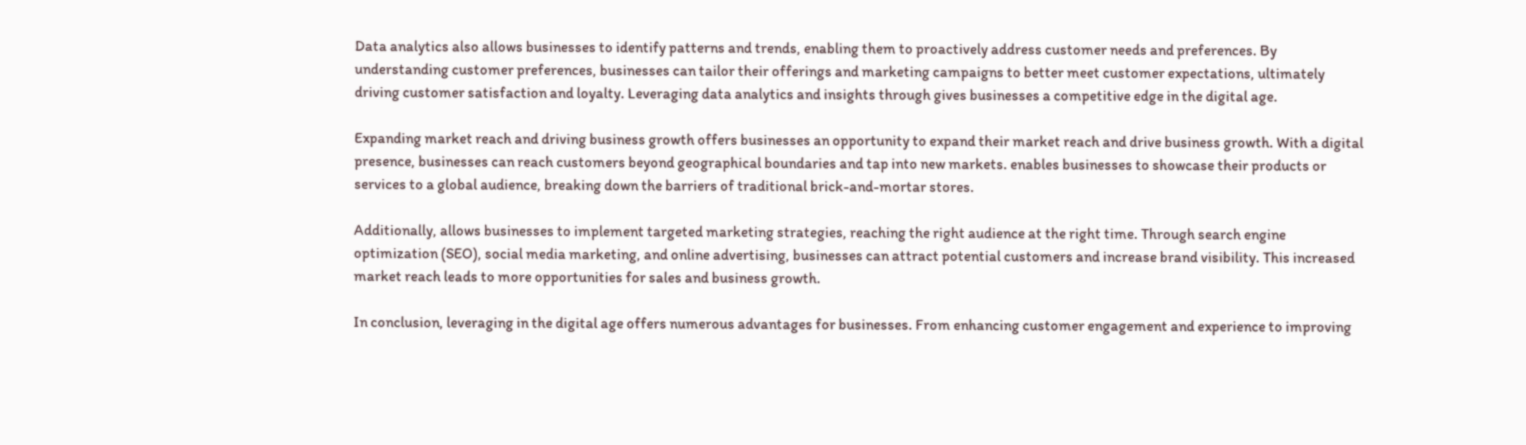Data analytics also allows businesses to identify patterns and trends, enabling them to proactively address customer needs and preferences. By understanding customer preferences, businesses can tailor their offerings and marketing campaigns to better meet customer expectations, ultimately driving customer satisfaction and loyalty. Leveraging data analytics and insights through gives businesses a competitive edge in the digital age.

Expanding market reach and driving business growth offers businesses an opportunity to expand their market reach and drive business growth. With a digital presence, businesses can reach customers beyond geographical boundaries and tap into new markets. enables businesses to showcase their products or services to a global audience, breaking down the barriers of traditional brick-and-mortar stores.

Additionally, allows businesses to implement targeted marketing strategies, reaching the right audience at the right time. Through search engine optimization (SEO), social media marketing, and online advertising, businesses can attract potential customers and increase brand visibility. This increased market reach leads to more opportunities for sales and business growth.

In conclusion, leveraging in the digital age offers numerous advantages for businesses. From enhancing customer engagement and experience to improving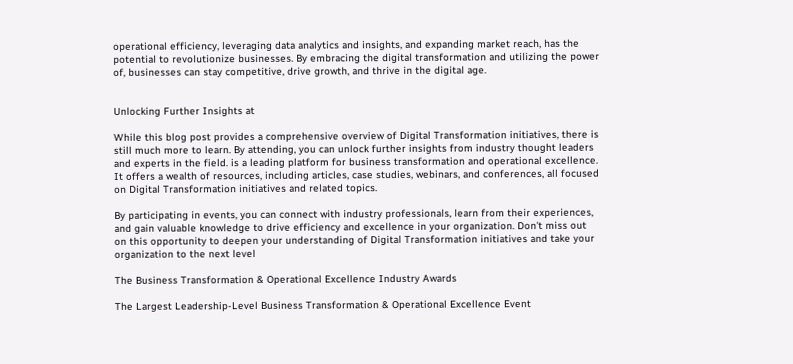operational efficiency, leveraging data analytics and insights, and expanding market reach, has the potential to revolutionize businesses. By embracing the digital transformation and utilizing the power of, businesses can stay competitive, drive growth, and thrive in the digital age.


Unlocking Further Insights at

While this blog post provides a comprehensive overview of Digital Transformation initiatives, there is still much more to learn. By attending, you can unlock further insights from industry thought leaders and experts in the field. is a leading platform for business transformation and operational excellence. It offers a wealth of resources, including articles, case studies, webinars, and conferences, all focused on Digital Transformation initiatives and related topics.

By participating in events, you can connect with industry professionals, learn from their experiences, and gain valuable knowledge to drive efficiency and excellence in your organization. Don't miss out on this opportunity to deepen your understanding of Digital Transformation initiatives and take your organization to the next level

The Business Transformation & Operational Excellence Industry Awards

The Largest Leadership-Level Business Transformation & Operational Excellence Event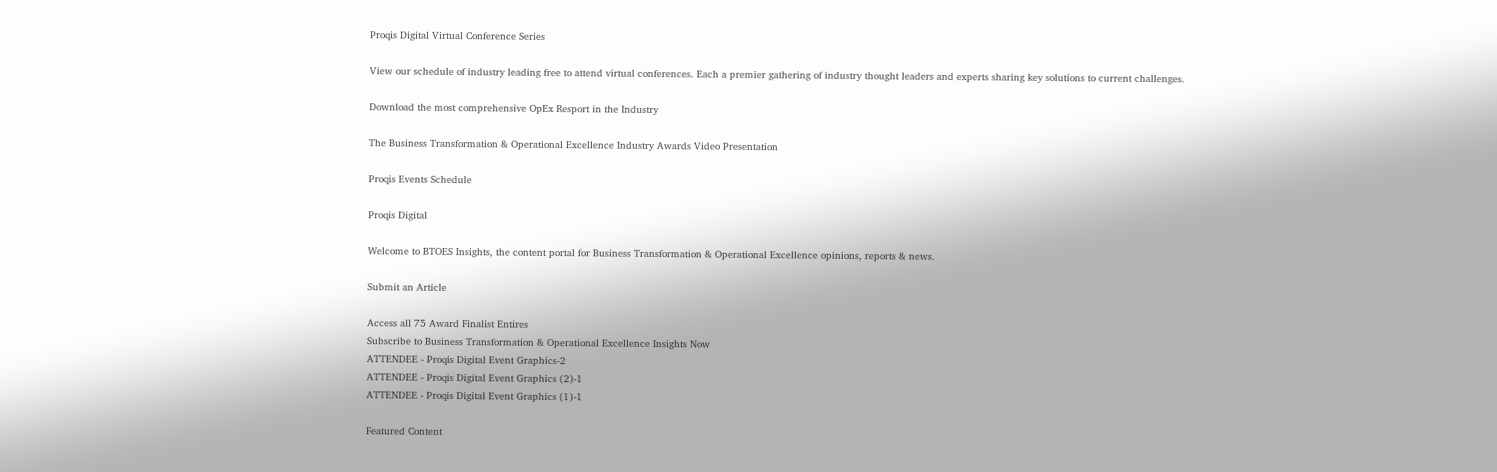Proqis Digital Virtual Conference Series

View our schedule of industry leading free to attend virtual conferences. Each a premier gathering of industry thought leaders and experts sharing key solutions to current challenges.

Download the most comprehensive OpEx Resport in the Industry

The Business Transformation & Operational Excellence Industry Awards Video Presentation

Proqis Events Schedule

Proqis Digital

Welcome to BTOES Insights, the content portal for Business Transformation & Operational Excellence opinions, reports & news.

Submit an Article

Access all 75 Award Finalist Entires
Subscribe to Business Transformation & Operational Excellence Insights Now
ATTENDEE - Proqis Digital Event Graphics-2
ATTENDEE - Proqis Digital Event Graphics (2)-1
ATTENDEE - Proqis Digital Event Graphics (1)-1

Featured Content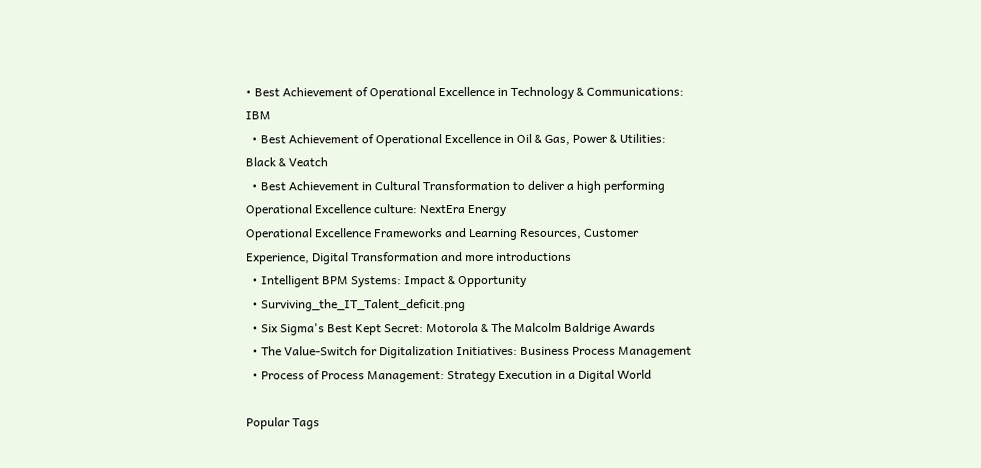• Best Achievement of Operational Excellence in Technology & Communications: IBM
  • Best Achievement of Operational Excellence in Oil & Gas, Power & Utilities: Black & Veatch
  • Best Achievement in Cultural Transformation to deliver a high performing Operational Excellence culture: NextEra Energy
Operational Excellence Frameworks and Learning Resources, Customer Experience, Digital Transformation and more introductions
  • Intelligent BPM Systems: Impact & Opportunity
  • Surviving_the_IT_Talent_deficit.png
  • Six Sigma's Best Kept Secret: Motorola & The Malcolm Baldrige Awards
  • The Value-Switch for Digitalization Initiatives: Business Process Management
  • Process of Process Management: Strategy Execution in a Digital World

Popular Tags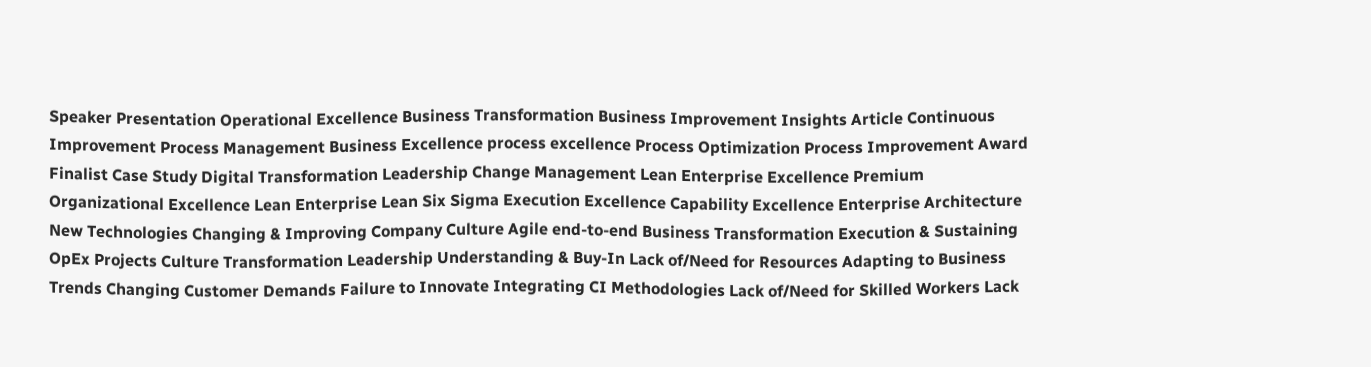Speaker Presentation Operational Excellence Business Transformation Business Improvement Insights Article Continuous Improvement Process Management Business Excellence process excellence Process Optimization Process Improvement Award Finalist Case Study Digital Transformation Leadership Change Management Lean Enterprise Excellence Premium Organizational Excellence Lean Enterprise Lean Six Sigma Execution Excellence Capability Excellence Enterprise Architecture New Technologies Changing & Improving Company Culture Agile end-to-end Business Transformation Execution & Sustaining OpEx Projects Culture Transformation Leadership Understanding & Buy-In Lack of/Need for Resources Adapting to Business Trends Changing Customer Demands Failure to Innovate Integrating CI Methodologies Lack of/Need for Skilled Workers Lack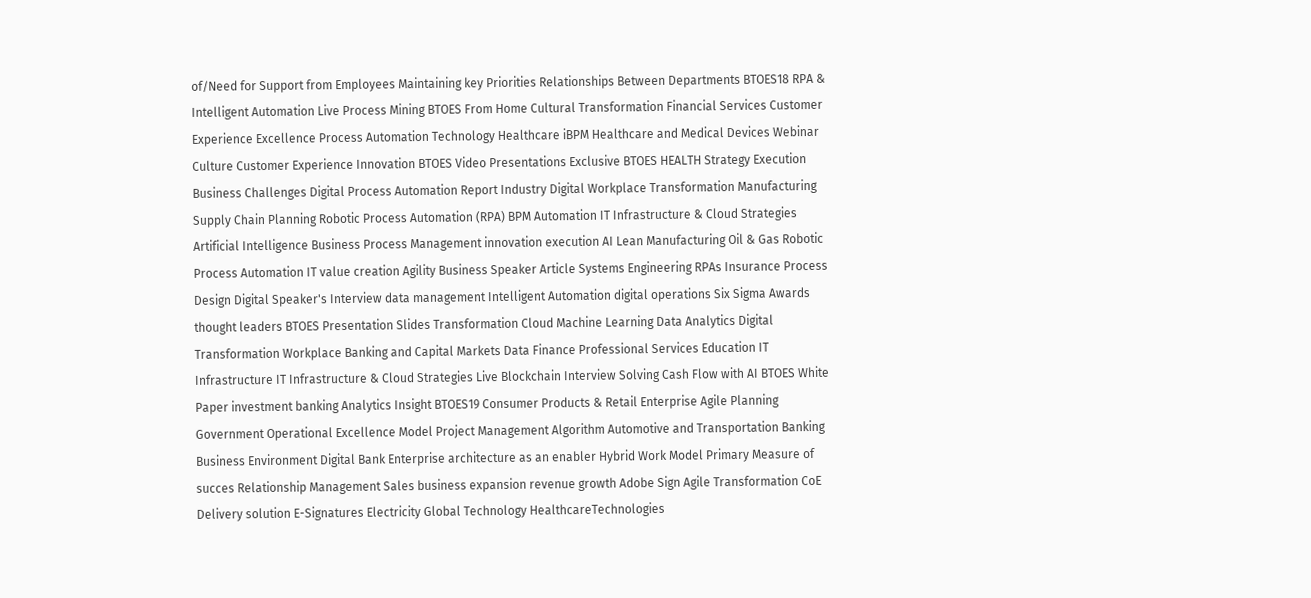of/Need for Support from Employees Maintaining key Priorities Relationships Between Departments BTOES18 RPA & Intelligent Automation Live Process Mining BTOES From Home Cultural Transformation Financial Services Customer Experience Excellence Process Automation Technology Healthcare iBPM Healthcare and Medical Devices Webinar Culture Customer Experience Innovation BTOES Video Presentations Exclusive BTOES HEALTH Strategy Execution Business Challenges Digital Process Automation Report Industry Digital Workplace Transformation Manufacturing Supply Chain Planning Robotic Process Automation (RPA) BPM Automation IT Infrastructure & Cloud Strategies Artificial Intelligence Business Process Management innovation execution AI Lean Manufacturing Oil & Gas Robotic Process Automation IT value creation Agility Business Speaker Article Systems Engineering RPAs Insurance Process Design Digital Speaker's Interview data management Intelligent Automation digital operations Six Sigma Awards thought leaders BTOES Presentation Slides Transformation Cloud Machine Learning Data Analytics Digital Transformation Workplace Banking and Capital Markets Data Finance Professional Services Education IT Infrastructure IT Infrastructure & Cloud Strategies Live Blockchain Interview Solving Cash Flow with AI BTOES White Paper investment banking Analytics Insight BTOES19 Consumer Products & Retail Enterprise Agile Planning Government Operational Excellence Model Project Management Algorithm Automotive and Transportation Banking Business Environment Digital Bank Enterprise architecture as an enabler Hybrid Work Model Primary Measure of succes Relationship Management Sales business expansion revenue growth Adobe Sign Agile Transformation CoE Delivery solution E-Signatures Electricity Global Technology HealthcareTechnologies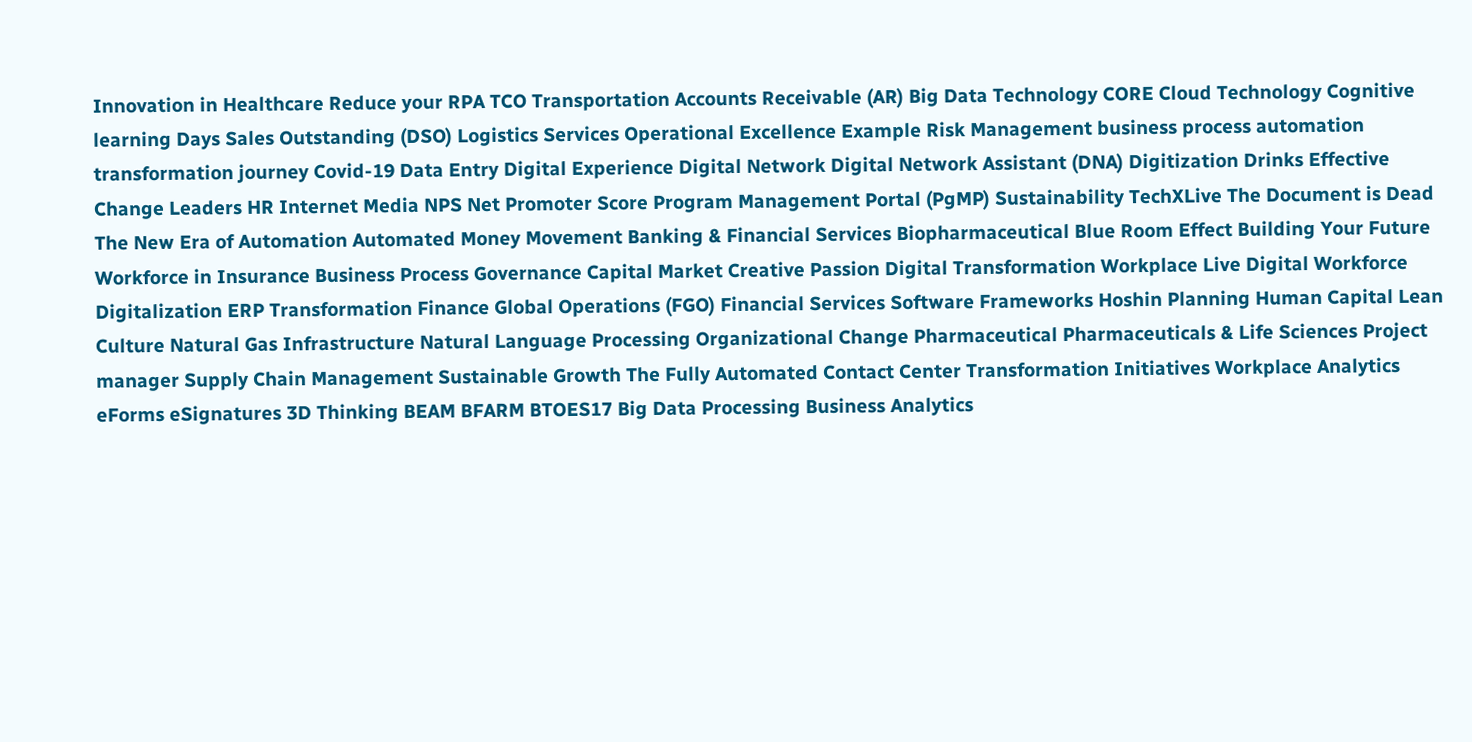Innovation in Healthcare Reduce your RPA TCO Transportation Accounts Receivable (AR) Big Data Technology CORE Cloud Technology Cognitive learning Days Sales Outstanding (DSO) Logistics Services Operational Excellence Example Risk Management business process automation transformation journey Covid-19 Data Entry Digital Experience Digital Network Digital Network Assistant (DNA) Digitization Drinks Effective Change Leaders HR Internet Media NPS Net Promoter Score Program Management Portal (PgMP) Sustainability TechXLive The Document is Dead The New Era of Automation Automated Money Movement Banking & Financial Services Biopharmaceutical Blue Room Effect Building Your Future Workforce in Insurance Business Process Governance Capital Market Creative Passion Digital Transformation Workplace Live Digital Workforce Digitalization ERP Transformation Finance Global Operations (FGO) Financial Services Software Frameworks Hoshin Planning Human Capital Lean Culture Natural Gas Infrastructure Natural Language Processing Organizational Change Pharmaceutical Pharmaceuticals & Life Sciences Project manager Supply Chain Management Sustainable Growth The Fully Automated Contact Center Transformation Initiatives Workplace Analytics eForms eSignatures 3D Thinking BEAM BFARM BTOES17 Big Data Processing Business Analytics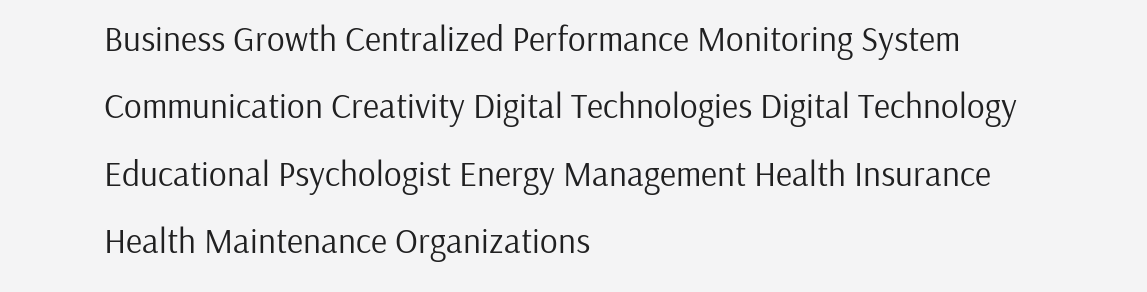Business Growth Centralized Performance Monitoring System Communication Creativity Digital Technologies Digital Technology Educational Psychologist Energy Management Health Insurance Health Maintenance Organizations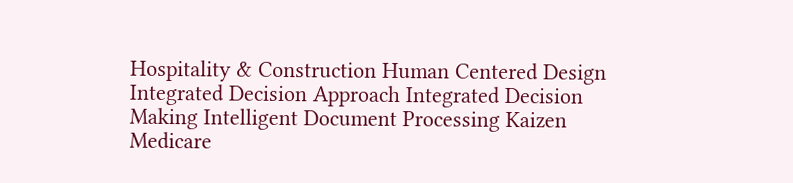Hospitality & Construction Human Centered Design Integrated Decision Approach Integrated Decision Making Intelligent Document Processing Kaizen Medicare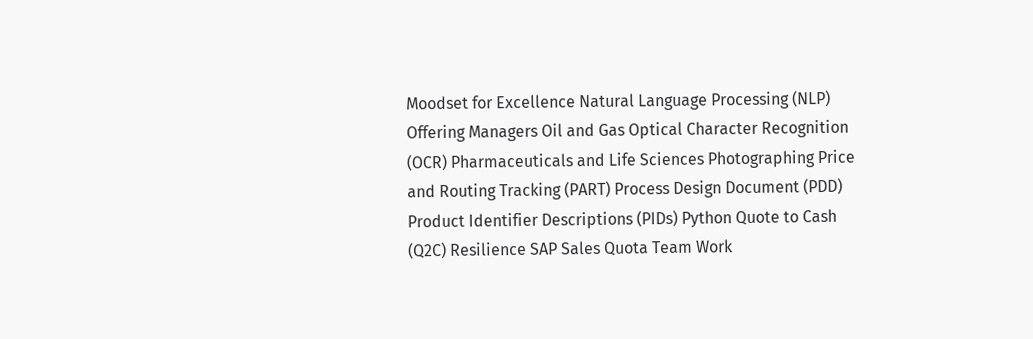Moodset for Excellence Natural Language Processing (NLP) Offering Managers Oil and Gas Optical Character Recognition (OCR) Pharmaceuticals and Life Sciences Photographing Price and Routing Tracking (PART) Process Design Document (PDD) Product Identifier Descriptions (PIDs) Python Quote to Cash (Q2C) Resilience SAP Sales Quota Team Work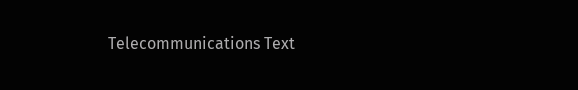Telecommunications Text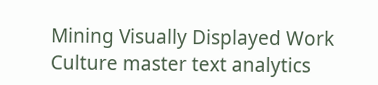Mining Visually Displayed Work Culture master text analytics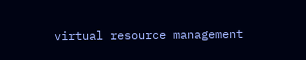virtual resource management